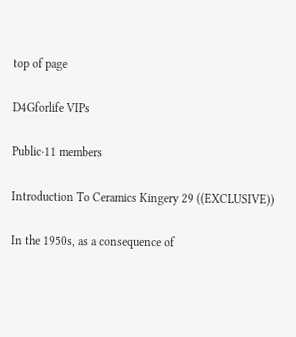top of page

D4Gforlife VIPs

Public·11 members

Introduction To Ceramics Kingery 29 ((EXCLUSIVE))

In the 1950s, as a consequence of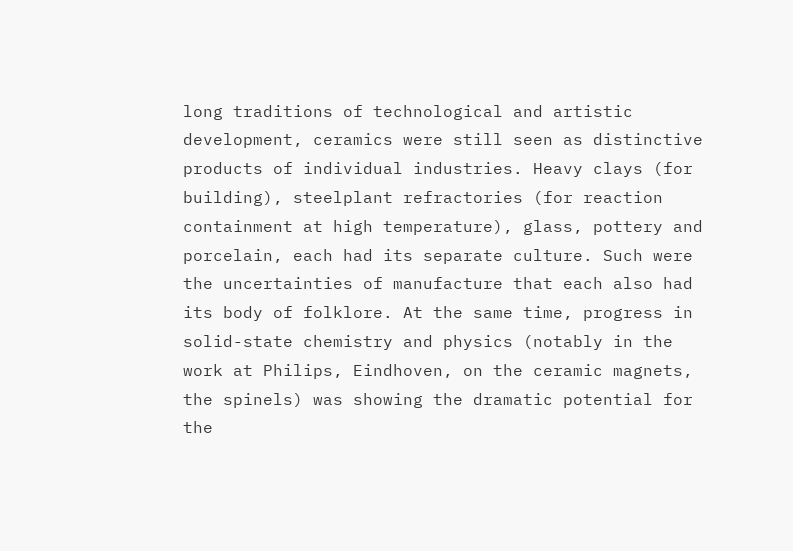long traditions of technological and artistic development, ceramics were still seen as distinctive products of individual industries. Heavy clays (for building), steelplant refractories (for reaction containment at high temperature), glass, pottery and porcelain, each had its separate culture. Such were the uncertainties of manufacture that each also had its body of folklore. At the same time, progress in solid-state chemistry and physics (notably in the work at Philips, Eindhoven, on the ceramic magnets, the spinels) was showing the dramatic potential for the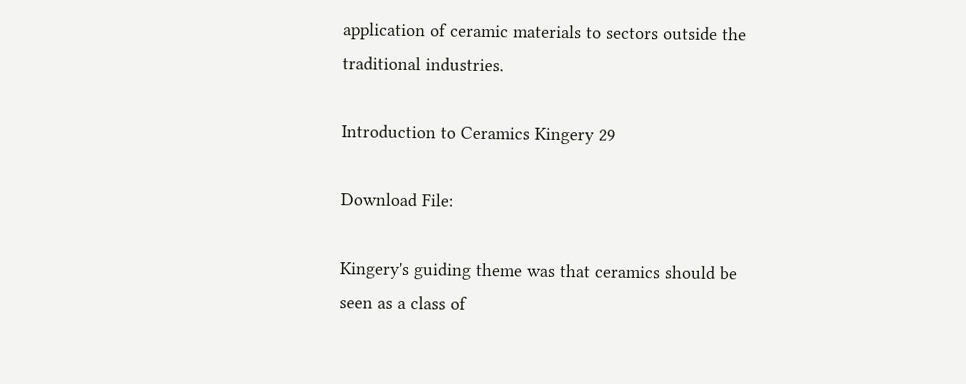application of ceramic materials to sectors outside the traditional industries.

Introduction to Ceramics Kingery 29

Download File:

Kingery's guiding theme was that ceramics should be seen as a class of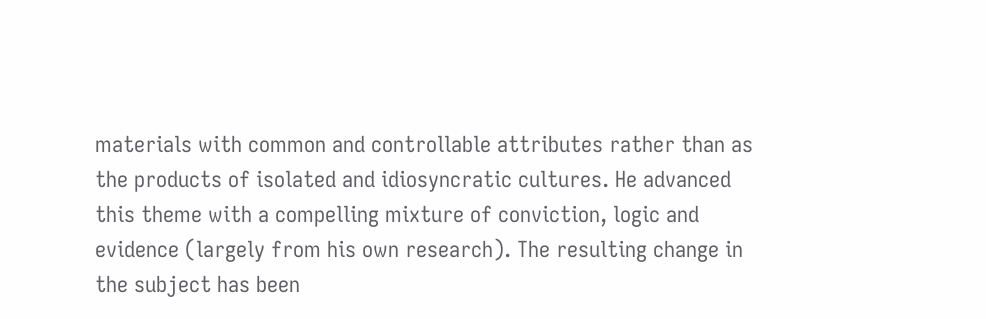materials with common and controllable attributes rather than as the products of isolated and idiosyncratic cultures. He advanced this theme with a compelling mixture of conviction, logic and evidence (largely from his own research). The resulting change in the subject has been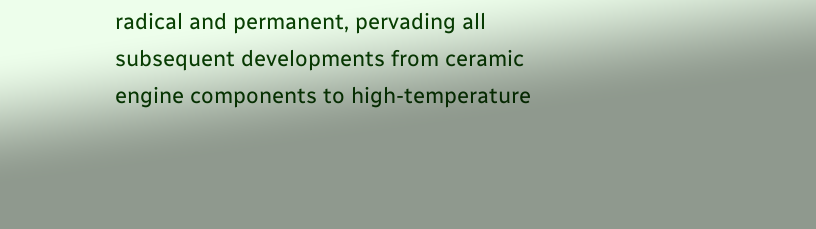radical and permanent, pervading all subsequent developments from ceramic engine components to high-temperature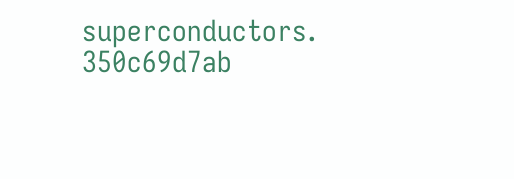superconductors. 350c69d7ab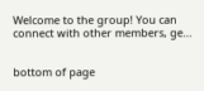Welcome to the group! You can connect with other members, ge...


bottom of page